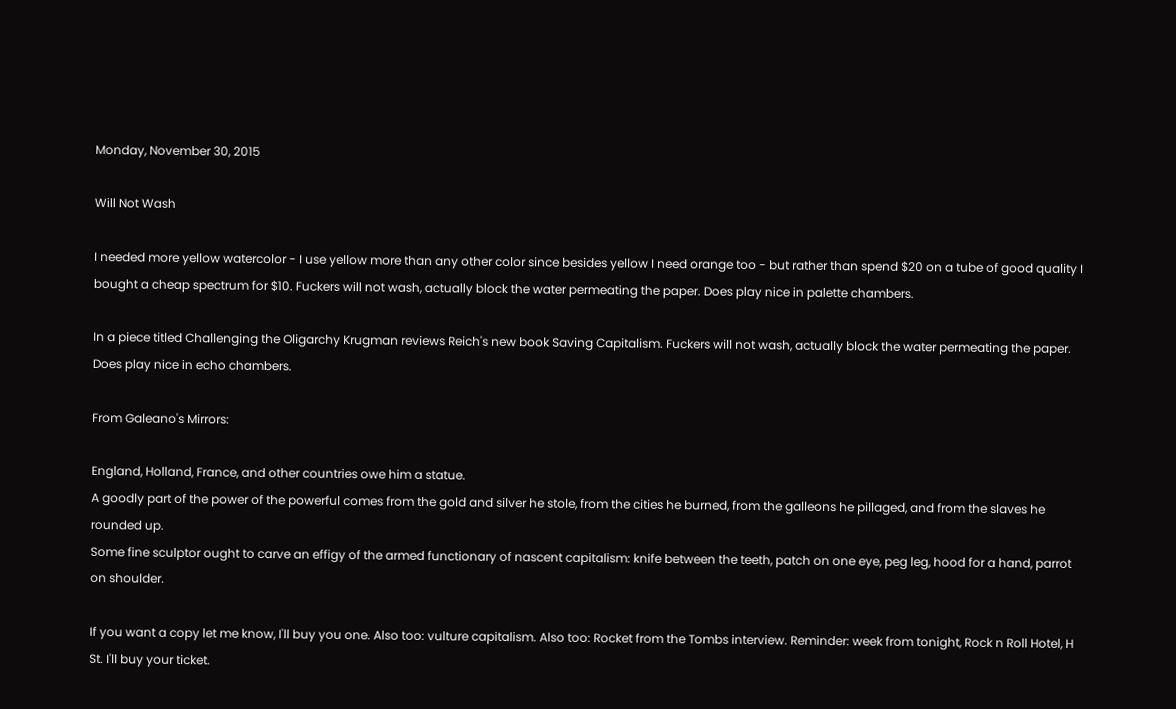Monday, November 30, 2015

Will Not Wash

I needed more yellow watercolor - I use yellow more than any other color since besides yellow I need orange too - but rather than spend $20 on a tube of good quality I bought a cheap spectrum for $10. Fuckers will not wash, actually block the water permeating the paper. Does play nice in palette chambers.

In a piece titled Challenging the Oligarchy Krugman reviews Reich's new book Saving Capitalism. Fuckers will not wash, actually block the water permeating the paper. Does play nice in echo chambers.

From Galeano's Mirrors:

England, Holland, France, and other countries owe him a statue.
A goodly part of the power of the powerful comes from the gold and silver he stole, from the cities he burned, from the galleons he pillaged, and from the slaves he rounded up.
Some fine sculptor ought to carve an effigy of the armed functionary of nascent capitalism: knife between the teeth, patch on one eye, peg leg, hood for a hand, parrot on shoulder.

If you want a copy let me know, I'll buy you one. Also too: vulture capitalism. Also too: Rocket from the Tombs interview. Reminder: week from tonight, Rock n Roll Hotel, H St. I'll buy your ticket.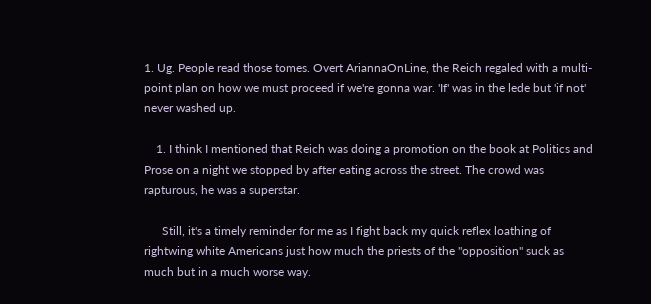1. Ug. People read those tomes. Overt AriannaOnLine, the Reich regaled with a multi-point plan on how we must proceed if we're gonna war. 'If' was in the lede but 'if not' never washed up.

    1. I think I mentioned that Reich was doing a promotion on the book at Politics and Prose on a night we stopped by after eating across the street. The crowd was rapturous, he was a superstar.

      Still, it's a timely reminder for me as I fight back my quick reflex loathing of rightwing white Americans just how much the priests of the "opposition" suck as much but in a much worse way.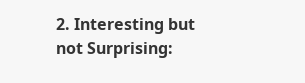2. Interesting but not Surprising: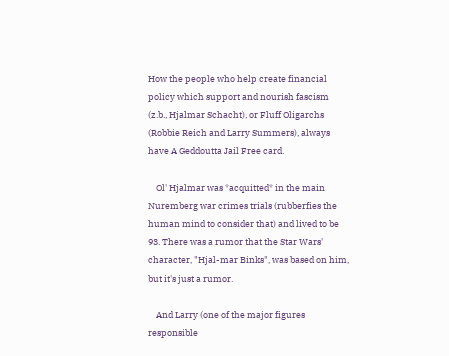How the people who help create financial policy which support and nourish fascism (z.b., Hjalmar Schacht), or Fluff Oligarchs (Robbie Reich and Larry Summers), always have A Geddoutta Jail Free card.

    Ol' Hjalmar was *acquitted* in the main Nuremberg war crimes trials (rubberfies the human mind to consider that) and lived to be 93. There was a rumor that the Star Wars' character, "Hjal-mar Binks", was based on him, but it's just a rumor.

    And Larry (one of the major figures responsible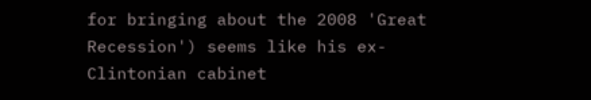for bringing about the 2008 'Great Recession') seems like his ex-Clintonian cabinet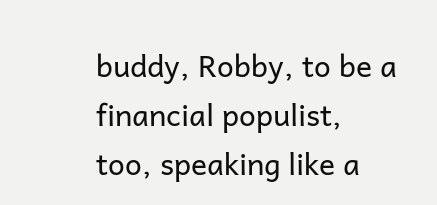buddy, Robby, to be a financial populist, too, speaking like a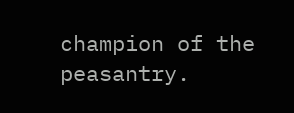champion of the peasantry.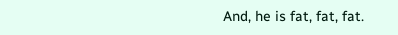And, he is fat, fat, fat.